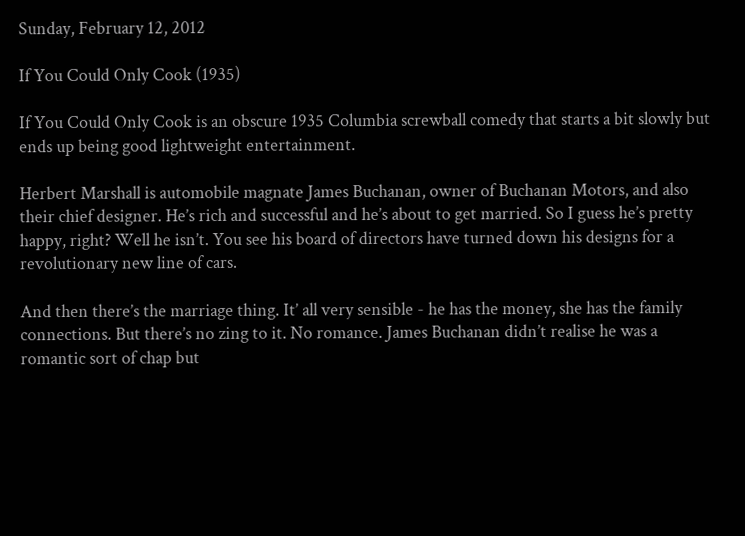Sunday, February 12, 2012

If You Could Only Cook (1935)

If You Could Only Cook is an obscure 1935 Columbia screwball comedy that starts a bit slowly but ends up being good lightweight entertainment.

Herbert Marshall is automobile magnate James Buchanan, owner of Buchanan Motors, and also their chief designer. He’s rich and successful and he’s about to get married. So I guess he’s pretty happy, right? Well he isn’t. You see his board of directors have turned down his designs for a revolutionary new line of cars.

And then there’s the marriage thing. It’ all very sensible - he has the money, she has the family connections. But there’s no zing to it. No romance. James Buchanan didn’t realise he was a romantic sort of chap but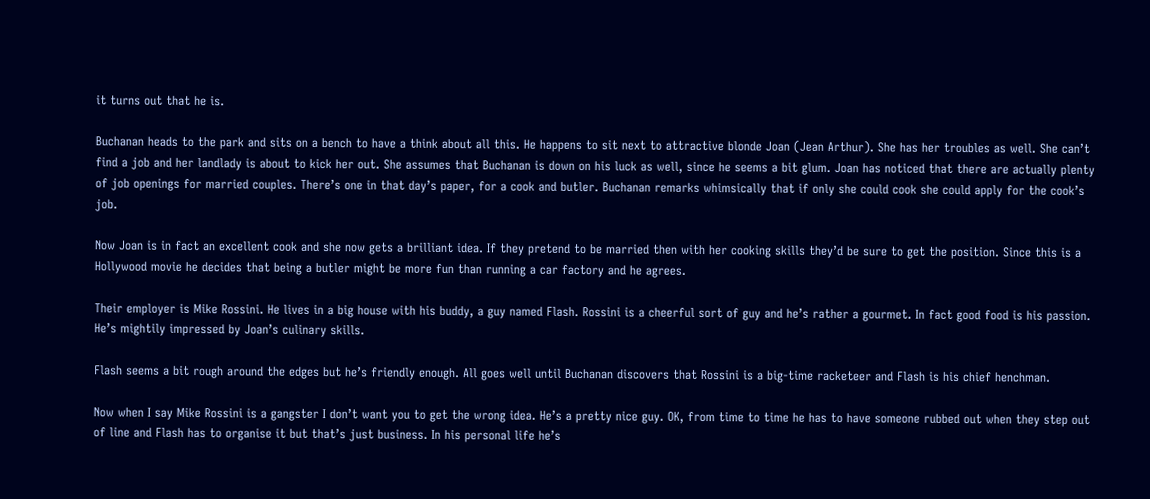it turns out that he is.

Buchanan heads to the park and sits on a bench to have a think about all this. He happens to sit next to attractive blonde Joan (Jean Arthur). She has her troubles as well. She can’t find a job and her landlady is about to kick her out. She assumes that Buchanan is down on his luck as well, since he seems a bit glum. Joan has noticed that there are actually plenty of job openings for married couples. There’s one in that day’s paper, for a cook and butler. Buchanan remarks whimsically that if only she could cook she could apply for the cook’s job.

Now Joan is in fact an excellent cook and she now gets a brilliant idea. If they pretend to be married then with her cooking skills they’d be sure to get the position. Since this is a Hollywood movie he decides that being a butler might be more fun than running a car factory and he agrees.

Their employer is Mike Rossini. He lives in a big house with his buddy, a guy named Flash. Rossini is a cheerful sort of guy and he’s rather a gourmet. In fact good food is his passion. He’s mightily impressed by Joan’s culinary skills.

Flash seems a bit rough around the edges but he’s friendly enough. All goes well until Buchanan discovers that Rossini is a big-time racketeer and Flash is his chief henchman.

Now when I say Mike Rossini is a gangster I don’t want you to get the wrong idea. He’s a pretty nice guy. OK, from time to time he has to have someone rubbed out when they step out of line and Flash has to organise it but that’s just business. In his personal life he’s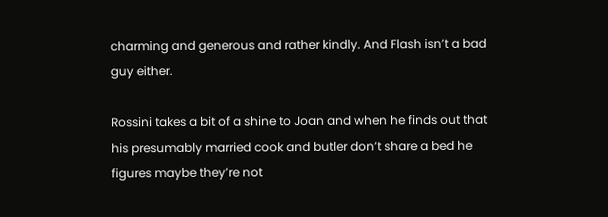charming and generous and rather kindly. And Flash isn’t a bad guy either.

Rossini takes a bit of a shine to Joan and when he finds out that his presumably married cook and butler don’t share a bed he figures maybe they’re not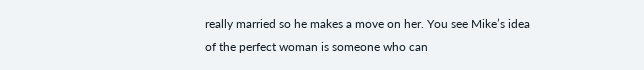really married so he makes a move on her. You see Mike’s idea of the perfect woman is someone who can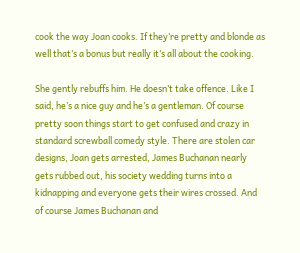cook the way Joan cooks. If they’re pretty and blonde as well that’s a bonus but really it’s all about the cooking.

She gently rebuffs him. He doesn’t take offence. Like I said, he’s a nice guy and he’s a gentleman. Of course pretty soon things start to get confused and crazy in standard screwball comedy style. There are stolen car designs, Joan gets arrested, James Buchanan nearly gets rubbed out, his society wedding turns into a kidnapping and everyone gets their wires crossed. And of course James Buchanan and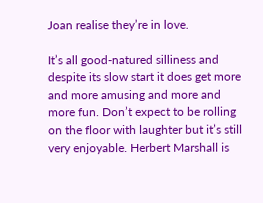Joan realise they’re in love.

It’s all good-natured silliness and despite its slow start it does get more and more amusing and more and more fun. Don’t expect to be rolling on the floor with laughter but it’s still very enjoyable. Herbert Marshall is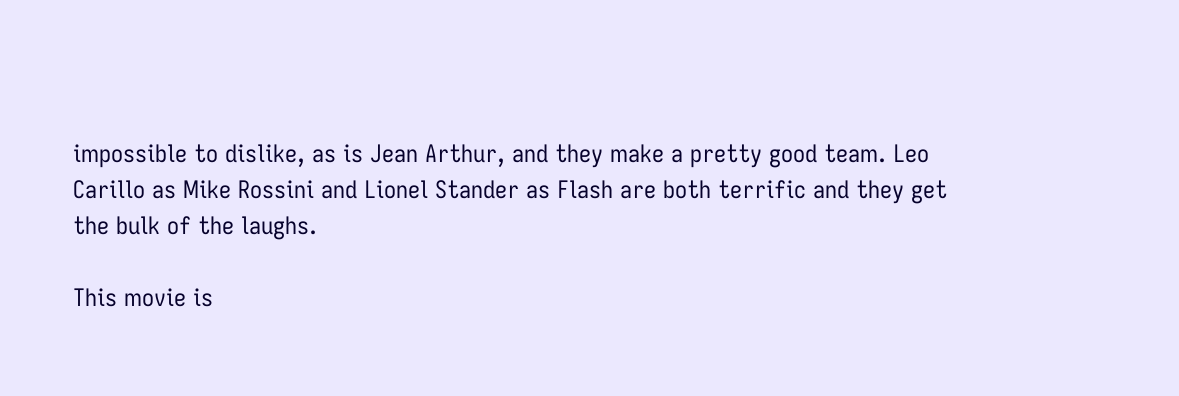impossible to dislike, as is Jean Arthur, and they make a pretty good team. Leo Carillo as Mike Rossini and Lionel Stander as Flash are both terrific and they get the bulk of the laughs.

This movie is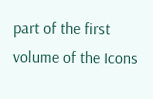part of the first volume of the Icons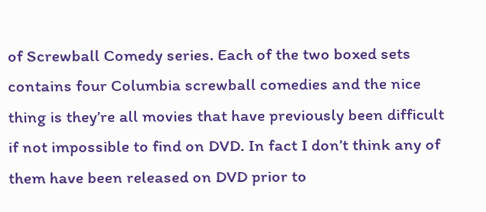of Screwball Comedy series. Each of the two boxed sets contains four Columbia screwball comedies and the nice thing is they’re all movies that have previously been difficult if not impossible to find on DVD. In fact I don’t think any of them have been released on DVD prior to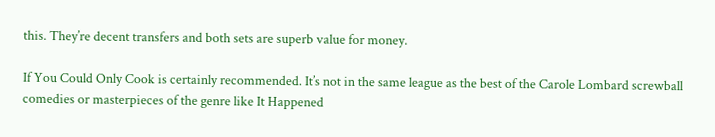this. They’re decent transfers and both sets are superb value for money.

If You Could Only Cook is certainly recommended. It’s not in the same league as the best of the Carole Lombard screwball comedies or masterpieces of the genre like It Happened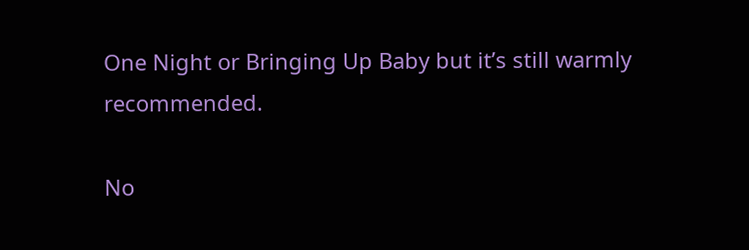One Night or Bringing Up Baby but it’s still warmly recommended.

No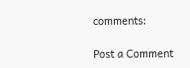comments:

Post a Comment